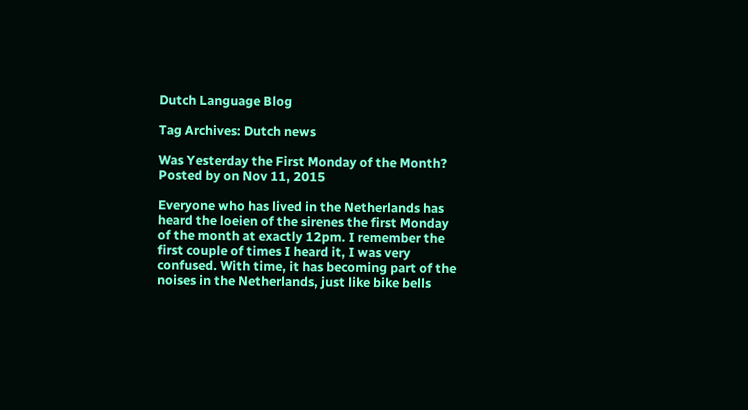Dutch Language Blog

Tag Archives: Dutch news

Was Yesterday the First Monday of the Month? Posted by on Nov 11, 2015

Everyone who has lived in the Netherlands has heard the loeien of the sirenes the first Monday of the month at exactly 12pm. I remember the first couple of times I heard it, I was very confused. With time, it has becoming part of the noises in the Netherlands, just like bike bells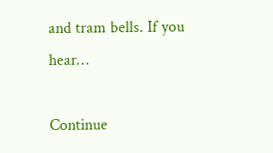and tram bells. If you hear…

Continue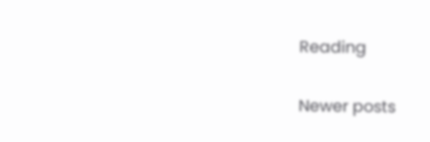Reading

Newer posts